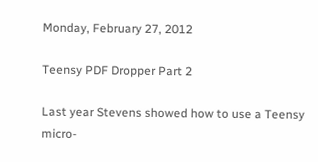Monday, February 27, 2012

Teensy PDF Dropper Part 2

Last year Stevens showed how to use a Teensy micro-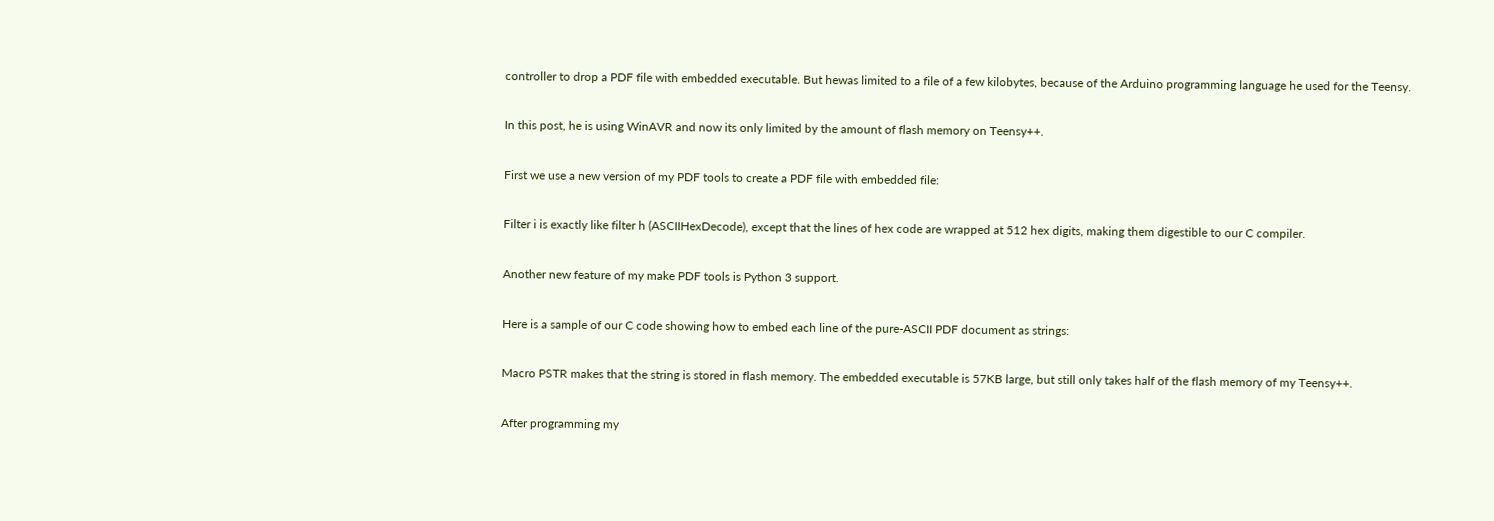controller to drop a PDF file with embedded executable. But hewas limited to a file of a few kilobytes, because of the Arduino programming language he used for the Teensy.

In this post, he is using WinAVR and now its only limited by the amount of flash memory on Teensy++.

First we use a new version of my PDF tools to create a PDF file with embedded file:

Filter i is exactly like filter h (ASCIIHexDecode), except that the lines of hex code are wrapped at 512 hex digits, making them digestible to our C compiler.

Another new feature of my make PDF tools is Python 3 support.

Here is a sample of our C code showing how to embed each line of the pure-ASCII PDF document as strings:

Macro PSTR makes that the string is stored in flash memory. The embedded executable is 57KB large, but still only takes half of the flash memory of my Teensy++.

After programming my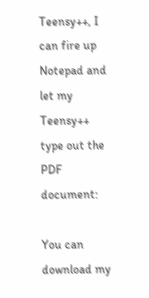Teensy++, I can fire up Notepad and let my Teensy++ type out the PDF document:

You can download my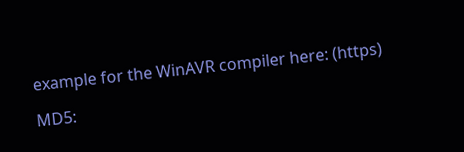example for the WinAVR compiler here: (https)

MD5: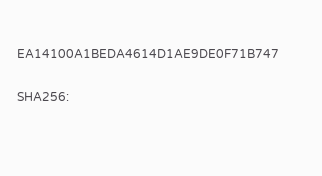EA14100A1BEDA4614D1AE9DE0F71B747

SHA256: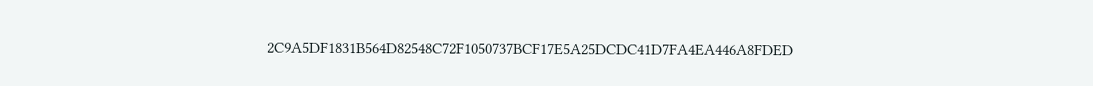2C9A5DF1831B564D82548C72F1050737BCF17E5A25DCDC41D7FA4EA446A8FDED